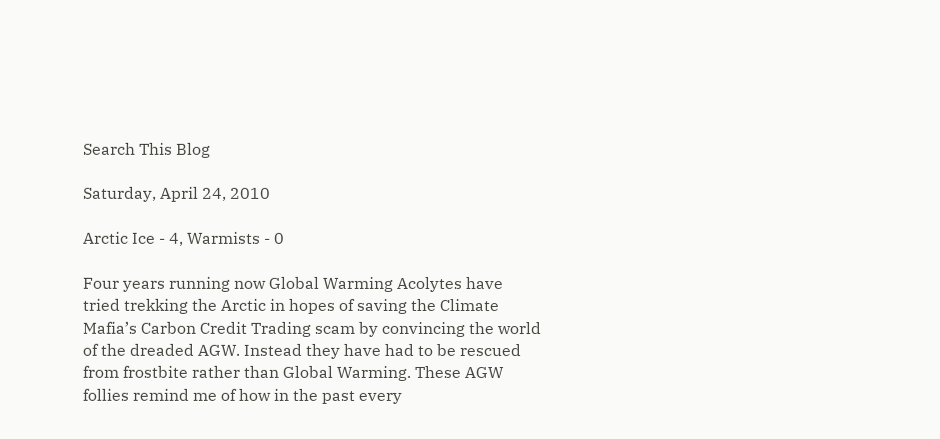Search This Blog

Saturday, April 24, 2010

Arctic Ice - 4, Warmists - 0

Four years running now Global Warming Acolytes have tried trekking the Arctic in hopes of saving the Climate Mafia’s Carbon Credit Trading scam by convincing the world of the dreaded AGW. Instead they have had to be rescued from frostbite rather than Global Warming. These AGW follies remind me of how in the past every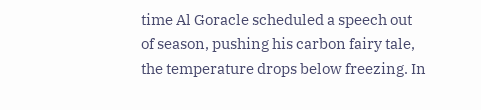time Al Goracle scheduled a speech out of season, pushing his carbon fairy tale, the temperature drops below freezing. In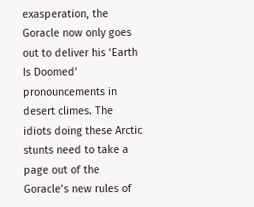exasperation, the Goracle now only goes out to deliver his ‘Earth Is Doomed’ pronouncements in desert climes. The idiots doing these Arctic stunts need to take a page out of the Goracle’s new rules of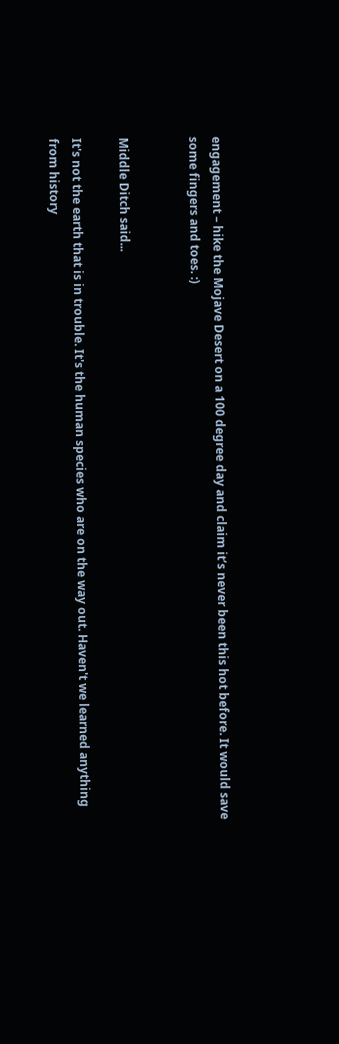engagement – hike the Mojave Desert on a 100 degree day and claim it’s never been this hot before. It would save some fingers and toes. :)


Middle Ditch said...

It's not the earth that is in trouble. It's the human species who are on the way out. Haven't we learned anything from history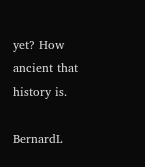yet? How ancient that history is.

BernardL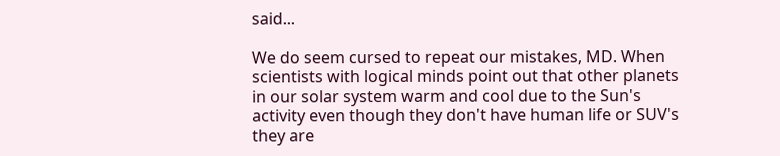said...

We do seem cursed to repeat our mistakes, MD. When scientists with logical minds point out that other planets in our solar system warm and cool due to the Sun's activity even though they don't have human life or SUV's they are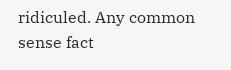ridiculed. Any common sense fact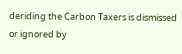deriding the Carbon Taxers is dismissed or ignored by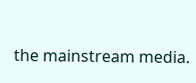the mainstream media.